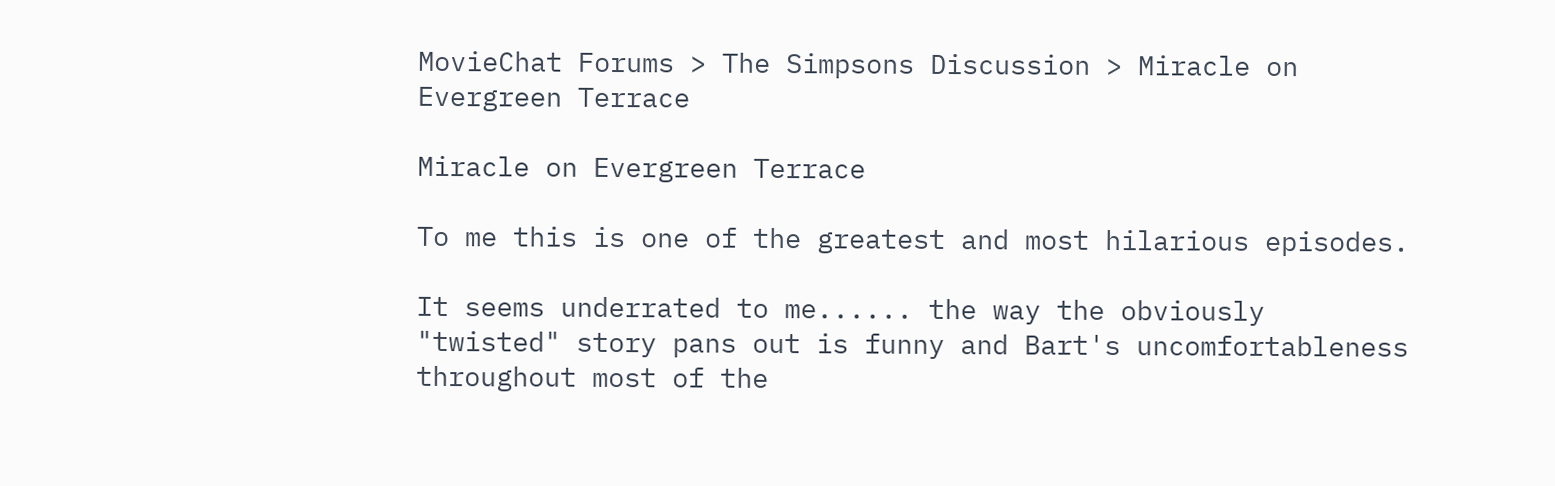MovieChat Forums > The Simpsons Discussion > Miracle on Evergreen Terrace

Miracle on Evergreen Terrace

To me this is one of the greatest and most hilarious episodes.

It seems underrated to me...... the way the obviously "twisted" story pans out is funny and Bart's uncomfortableness throughout most of the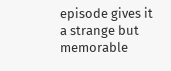episode gives it a strange but memorable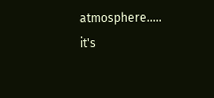atmosphere..... it's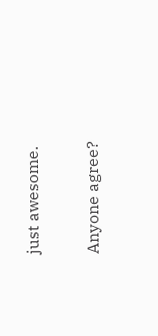just awesome.

Anyone agree?